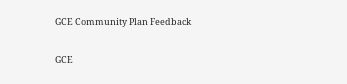GCE Community Plan Feedback

GCE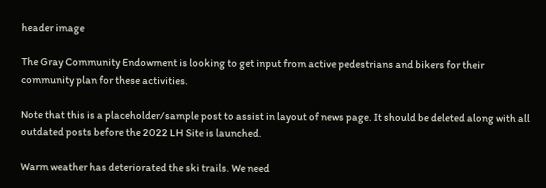header image

The Gray Community Endowment is looking to get input from active pedestrians and bikers for their community plan for these activities.

Note that this is a placeholder/sample post to assist in layout of news page. It should be deleted along with all outdated posts before the 2022 LH Site is launched.

Warm weather has deteriorated the ski trails. We need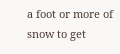a foot or more of snow to get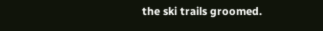the ski trails groomed.